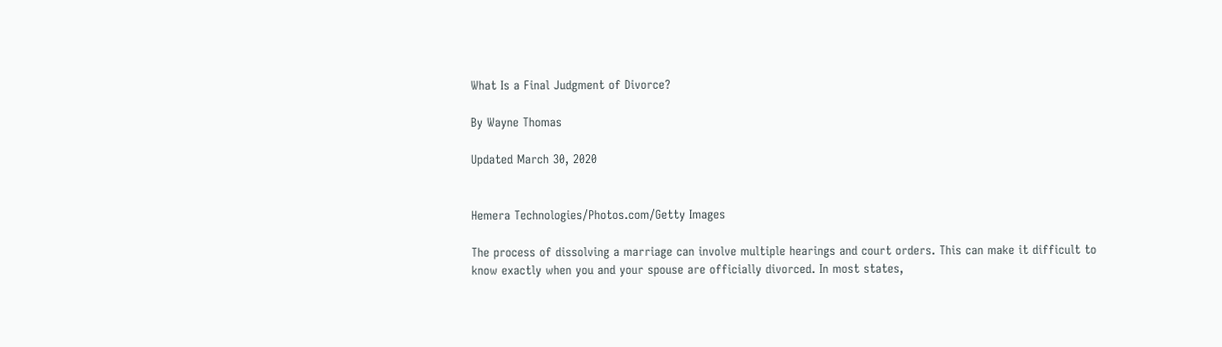What Is a Final Judgment of Divorce?

By Wayne Thomas

Updated March 30, 2020


Hemera Technologies/Photos.com/Getty Images

The process of dissolving a marriage can involve multiple hearings and court orders. This can make it difficult to know exactly when you and your spouse are officially divorced. In most states,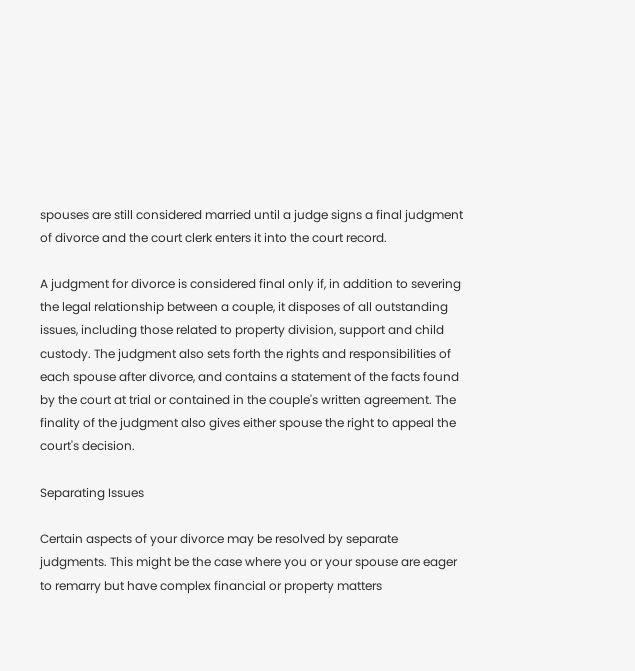spouses are still considered married until a judge signs a final judgment of divorce and the court clerk enters it into the court record.

A judgment for divorce is considered final only if, in addition to severing the legal relationship between a couple, it disposes of all outstanding issues, including those related to property division, support and child custody. The judgment also sets forth the rights and responsibilities of each spouse after divorce, and contains a statement of the facts found by the court at trial or contained in the couple's written agreement. The finality of the judgment also gives either spouse the right to appeal the court's decision.

Separating Issues

Certain aspects of your divorce may be resolved by separate judgments. This might be the case where you or your spouse are eager to remarry but have complex financial or property matters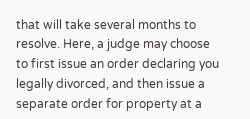that will take several months to resolve. Here, a judge may choose to first issue an order declaring you legally divorced, and then issue a separate order for property at a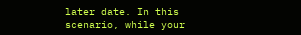later date. In this scenario, while your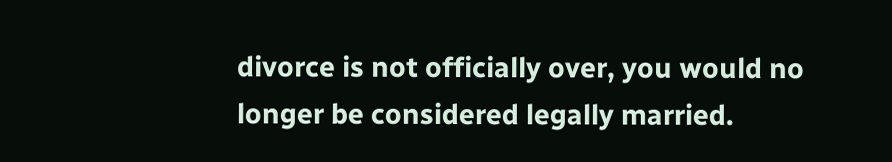divorce is not officially over, you would no longer be considered legally married.